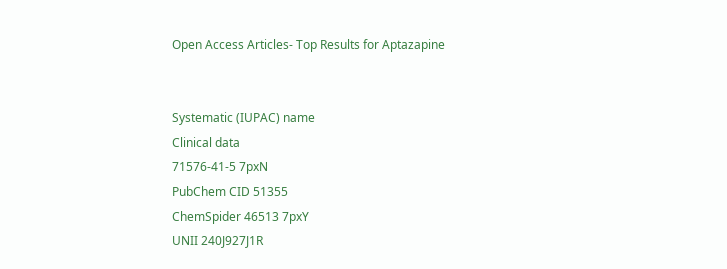Open Access Articles- Top Results for Aptazapine


Systematic (IUPAC) name
Clinical data
71576-41-5 7pxN
PubChem CID 51355
ChemSpider 46513 7pxY
UNII 240J927J1R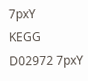7pxY
KEGG D02972 7pxY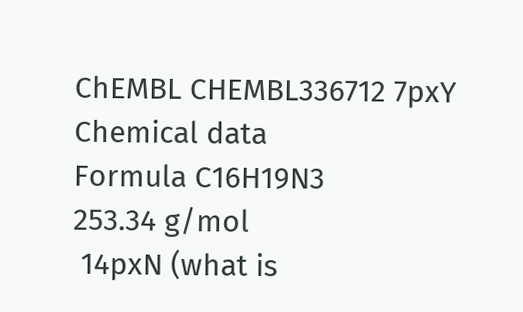ChEMBL CHEMBL336712 7pxY
Chemical data
Formula C16H19N3
253.34 g/mol
 14pxN (what is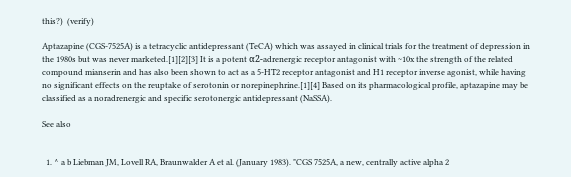this?)  (verify)

Aptazapine (CGS-7525A) is a tetracyclic antidepressant (TeCA) which was assayed in clinical trials for the treatment of depression in the 1980s but was never marketed.[1][2][3] It is a potent α2-adrenergic receptor antagonist with ~10x the strength of the related compound mianserin and has also been shown to act as a 5-HT2 receptor antagonist and H1 receptor inverse agonist, while having no significant effects on the reuptake of serotonin or norepinephrine.[1][4] Based on its pharmacological profile, aptazapine may be classified as a noradrenergic and specific serotonergic antidepressant (NaSSA).

See also


  1. ^ a b Liebman JM, Lovell RA, Braunwalder A et al. (January 1983). "CGS 7525A, a new, centrally active alpha 2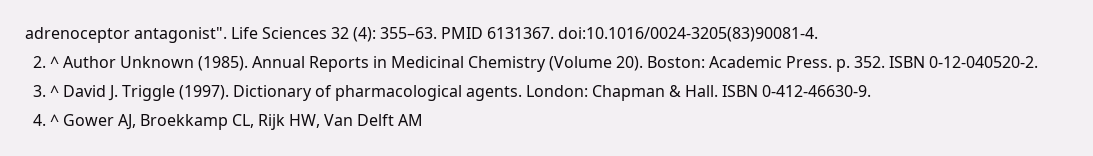adrenoceptor antagonist". Life Sciences 32 (4): 355–63. PMID 6131367. doi:10.1016/0024-3205(83)90081-4.
  2. ^ Author Unknown (1985). Annual Reports in Medicinal Chemistry (Volume 20). Boston: Academic Press. p. 352. ISBN 0-12-040520-2.
  3. ^ David J. Triggle (1997). Dictionary of pharmacological agents. London: Chapman & Hall. ISBN 0-412-46630-9.
  4. ^ Gower AJ, Broekkamp CL, Rijk HW, Van Delft AM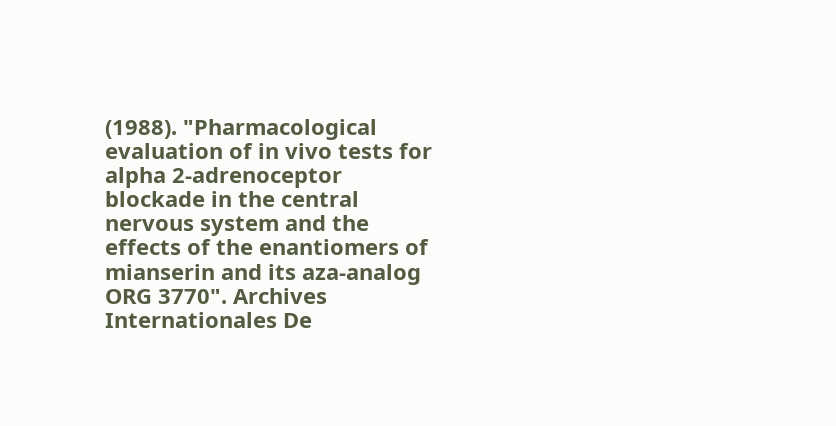(1988). "Pharmacological evaluation of in vivo tests for alpha 2-adrenoceptor blockade in the central nervous system and the effects of the enantiomers of mianserin and its aza-analog ORG 3770". Archives Internationales De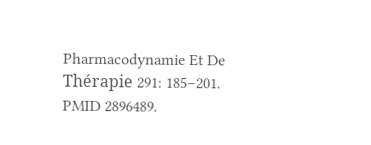Pharmacodynamie Et De Thérapie 291: 185–201. PMID 2896489.